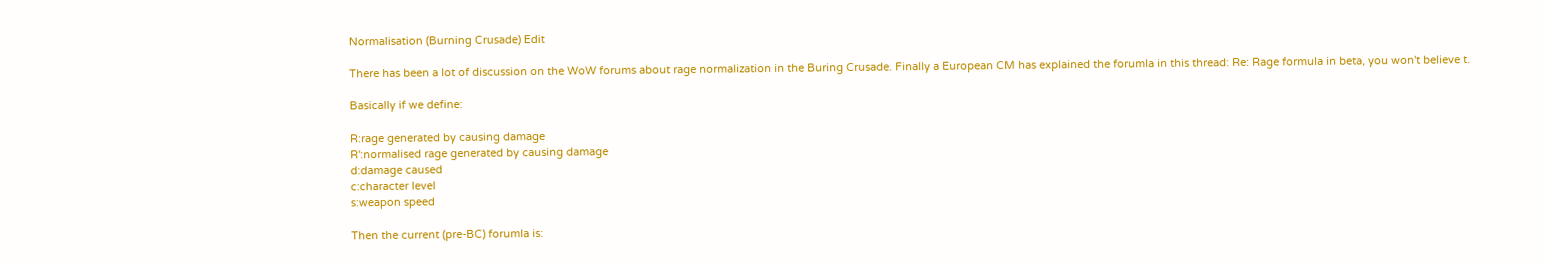Normalisation (Burning Crusade) Edit

There has been a lot of discussion on the WoW forums about rage normalization in the Buring Crusade. Finally a European CM has explained the forumla in this thread: Re: Rage formula in beta, you won't believe t.

Basically if we define:

R:rage generated by causing damage
R':normalised rage generated by causing damage
d:damage caused
c:character level
s:weapon speed

Then the current (pre-BC) forumla is: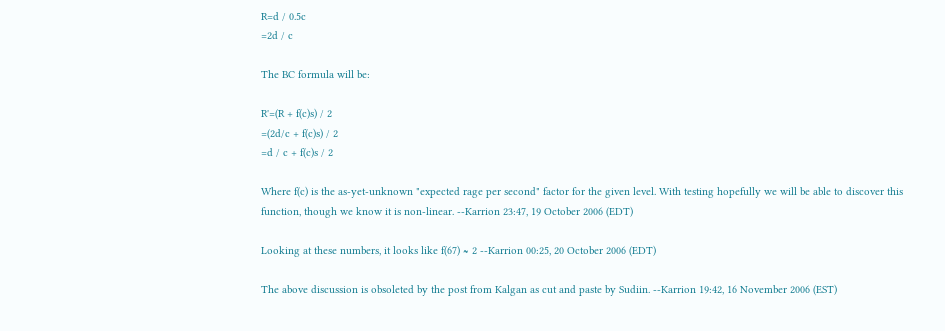R=d / 0.5c
=2d / c

The BC formula will be:

R'=(R + f(c)s) / 2
=(2d/c + f(c)s) / 2
=d / c + f(c)s / 2

Where f(c) is the as-yet-unknown "expected rage per second" factor for the given level. With testing hopefully we will be able to discover this function, though we know it is non-linear. --Karrion 23:47, 19 October 2006 (EDT)

Looking at these numbers, it looks like f(67) ≈ 2 --Karrion 00:25, 20 October 2006 (EDT)

The above discussion is obsoleted by the post from Kalgan as cut and paste by Sudiin. --Karrion 19:42, 16 November 2006 (EST)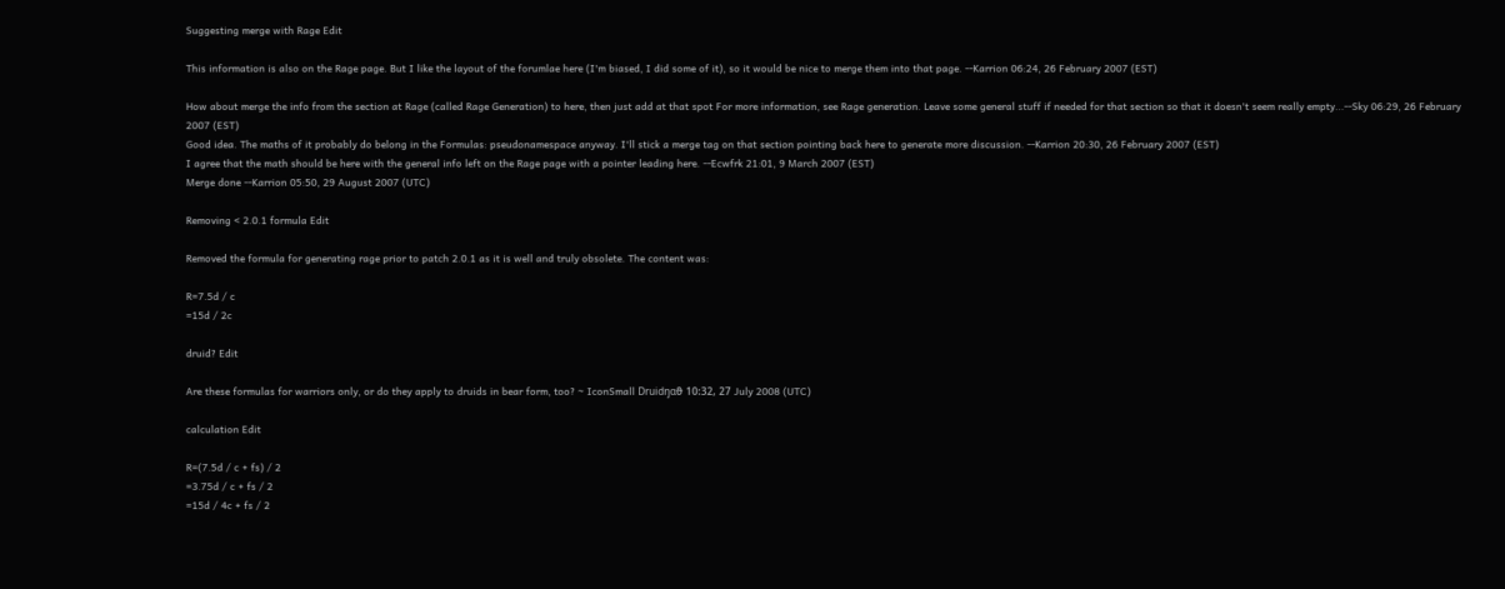Suggesting merge with Rage Edit

This information is also on the Rage page. But I like the layout of the forumlae here (I'm biased, I did some of it), so it would be nice to merge them into that page. --Karrion 06:24, 26 February 2007 (EST)

How about merge the info from the section at Rage (called Rage Generation) to here, then just add at that spot For more information, see Rage generation. Leave some general stuff if needed for that section so that it doesn't seem really empty...--Sky 06:29, 26 February 2007 (EST)
Good idea. The maths of it probably do belong in the Formulas: pseudonamespace anyway. I'll stick a merge tag on that section pointing back here to generate more discussion. --Karrion 20:30, 26 February 2007 (EST)
I agree that the math should be here with the general info left on the Rage page with a pointer leading here. --Ecwfrk 21:01, 9 March 2007 (EST)
Merge done --Karrion 05:50, 29 August 2007 (UTC)

Removing < 2.0.1 formula Edit

Removed the formula for generating rage prior to patch 2.0.1 as it is well and truly obsolete. The content was:

R=7.5d / c
=15d / 2c

druid? Edit

Are these formulas for warriors only, or do they apply to druids in bear form, too? ~ IconSmall Druidŋɑϑ 10:32, 27 July 2008 (UTC)

calculation Edit

R=(7.5d / c + fs) / 2
=3.75d / c + fs / 2
=15d / 4c + fs / 2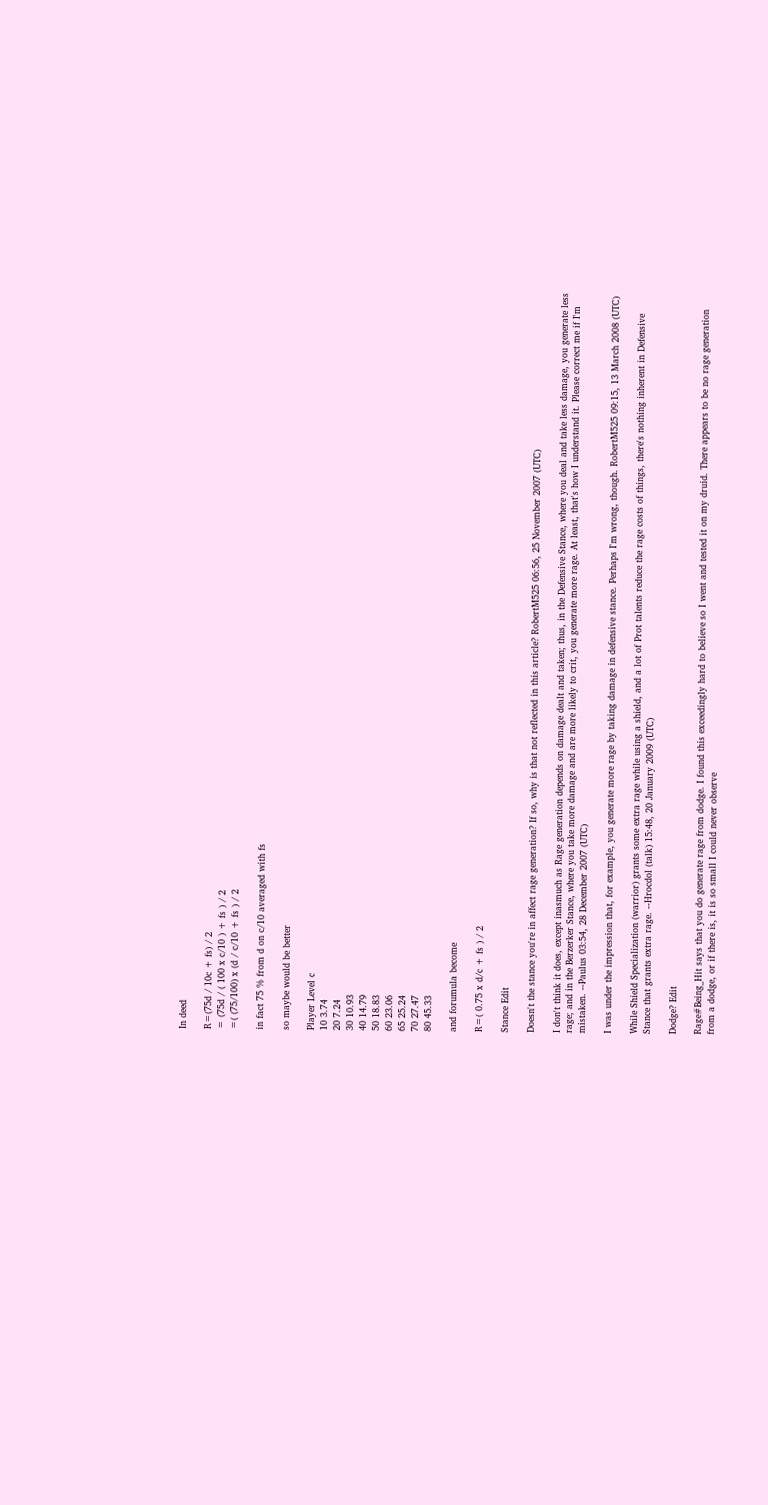In deed

R=(75d / 10c + fs) / 2
= (75d / ( 100 x c/10 ) + fs ) / 2
=( (75/100) x (d / c/10 + fs ) / 2

in fact 75 % from d on c/10 averaged with fs

so maybe would be better

Player Level c
10 3.74
20 7.24
30 10.93
40 14.79
50 18.83
60 23.06
65 25.24
70 27.47
80 45.33

and forumula become

R=( 0.75 x d/c + fs ) / 2

Stance Edit

Doesn't the stance you're in affect rage generation? If so, why is that not reflected in this article? RobertM525 06:56, 25 November 2007 (UTC)

I don't think it does, except inasmuch as Rage generation depends on damage dealt and taken; thus, in the Defensive Stance, where you deal and take less damage, you generate less rage; and in the Berzerker Stance, where you take more damage and are more likely to crit, you generate more rage. At least, that's how I understand it. Please correct me if I'm mistaken. --Paulus 03:54, 28 December 2007 (UTC)

I was under the impression that, for example, you generate more rage by taking damage in defensive stance. Perhaps I'm wrong, though. RobertM525 09:15, 13 March 2008 (UTC)

While Shield Specialization (warrior) grants some extra rage while using a shield, and a lot of Prot talents reduce the rage costs of things, there's nothing inherent in Defensive Stance that grants extra rage. --Hrocdol (talk) 15:48, 20 January 2009 (UTC)

Dodge? Edit

Rage#Being_Hit says that you do generate rage from dodge. I found this exceedingly hard to believe so I went and tested it on my druid. There appears to be no rage generation from a dodge, or if there is, it is so small I could never observe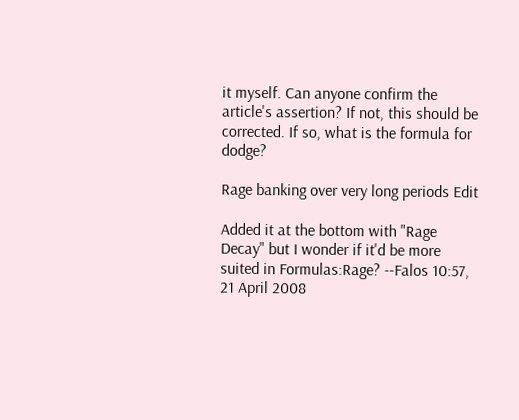it myself. Can anyone confirm the article's assertion? If not, this should be corrected. If so, what is the formula for dodge?

Rage banking over very long periods Edit

Added it at the bottom with "Rage Decay" but I wonder if it'd be more suited in Formulas:Rage? --Falos 10:57, 21 April 2008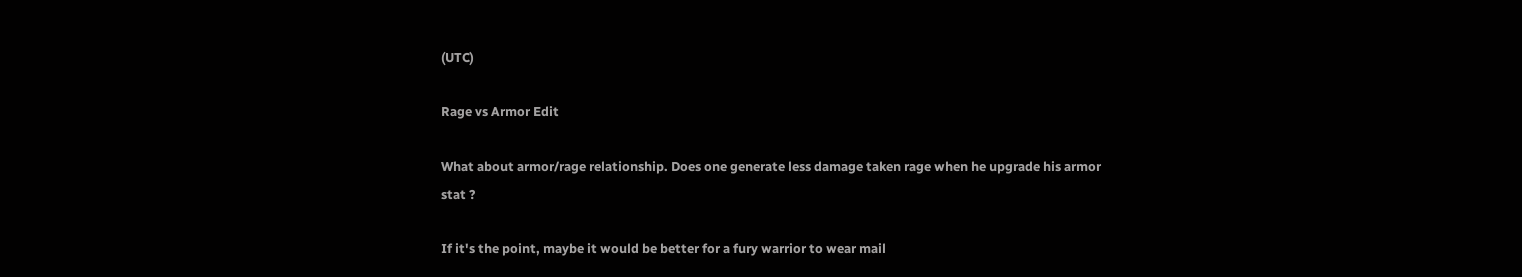(UTC)

Rage vs Armor Edit

What about armor/rage relationship. Does one generate less damage taken rage when he upgrade his armor stat ?

If it's the point, maybe it would be better for a fury warrior to wear mail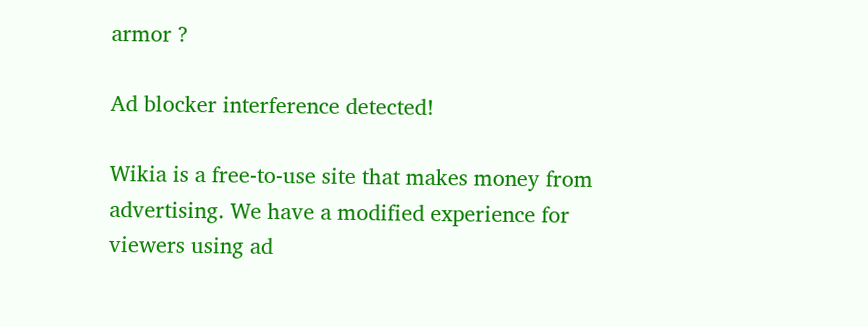armor ?

Ad blocker interference detected!

Wikia is a free-to-use site that makes money from advertising. We have a modified experience for viewers using ad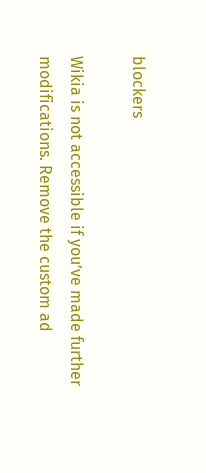blockers

Wikia is not accessible if you’ve made further modifications. Remove the custom ad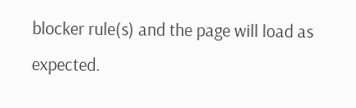blocker rule(s) and the page will load as expected.